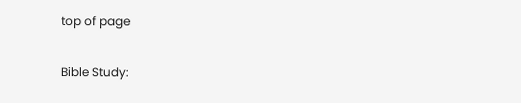top of page

Bible Study: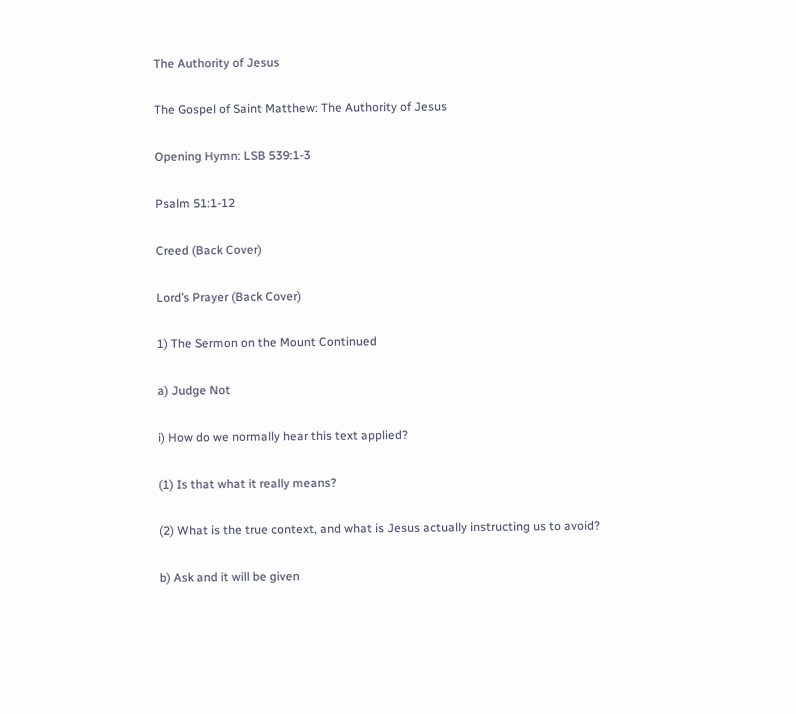The Authority of Jesus

The Gospel of Saint Matthew: The Authority of Jesus

Opening Hymn: LSB 539:1-3

Psalm 51:1-12

Creed (Back Cover)

Lord’s Prayer (Back Cover)

1) The Sermon on the Mount Continued

a) Judge Not

i) How do we normally hear this text applied?

(1) Is that what it really means?

(2) What is the true context, and what is Jesus actually instructing us to avoid?

b) Ask and it will be given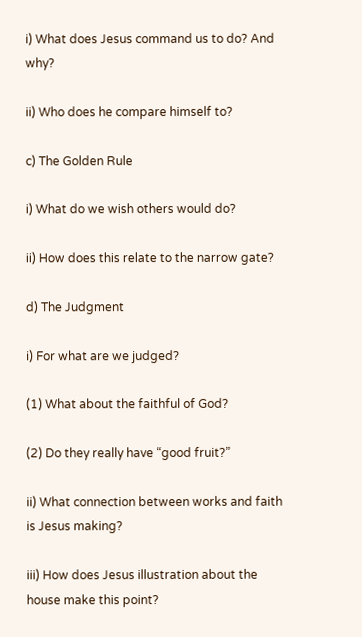i) What does Jesus command us to do? And why?

ii) Who does he compare himself to?

c) The Golden Rule

i) What do we wish others would do?

ii) How does this relate to the narrow gate?

d) The Judgment

i) For what are we judged?

(1) What about the faithful of God?

(2) Do they really have “good fruit?”

ii) What connection between works and faith is Jesus making?

iii) How does Jesus illustration about the house make this point?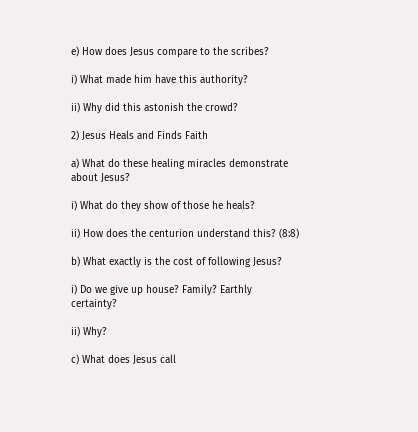e) How does Jesus compare to the scribes?

i) What made him have this authority?

ii) Why did this astonish the crowd?

2) Jesus Heals and Finds Faith

a) What do these healing miracles demonstrate about Jesus?

i) What do they show of those he heals?

ii) How does the centurion understand this? (8:8)

b) What exactly is the cost of following Jesus?

i) Do we give up house? Family? Earthly certainty?

ii) Why?

c) What does Jesus call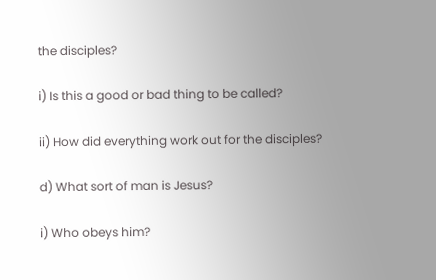the disciples?

i) Is this a good or bad thing to be called?

ii) How did everything work out for the disciples?

d) What sort of man is Jesus?

i) Who obeys him?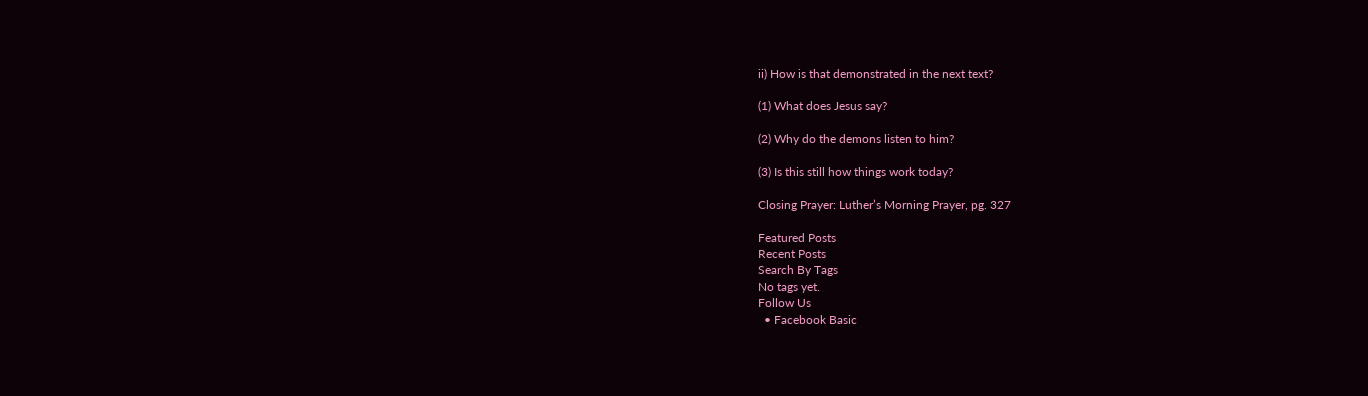ii) How is that demonstrated in the next text?

(1) What does Jesus say?

(2) Why do the demons listen to him?

(3) Is this still how things work today?

Closing Prayer: Luther’s Morning Prayer, pg. 327

Featured Posts
Recent Posts
Search By Tags
No tags yet.
Follow Us
  • Facebook Basic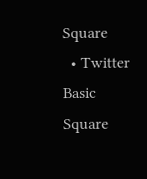Square
  • Twitter Basic Square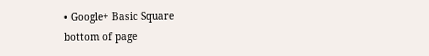• Google+ Basic Square
bottom of page